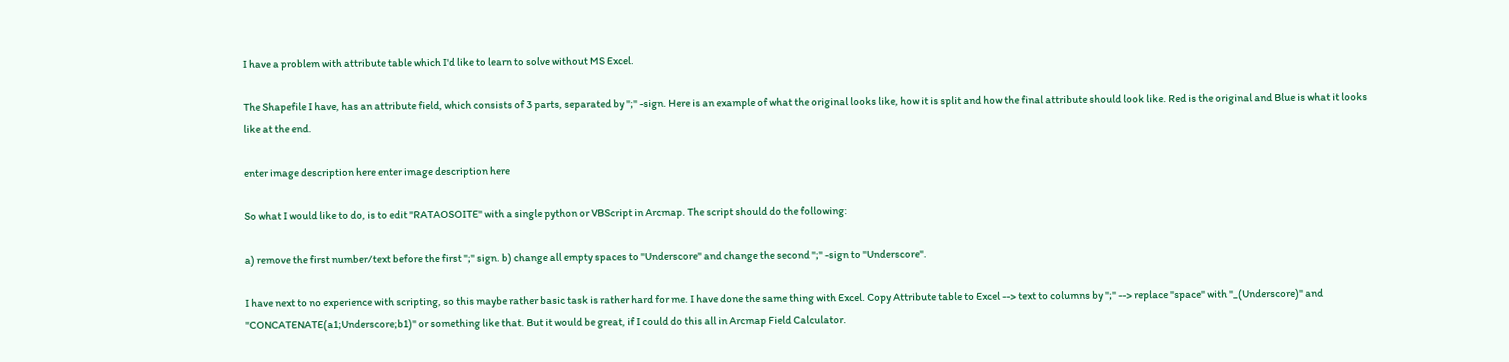I have a problem with attribute table which I'd like to learn to solve without MS Excel.

The Shapefile I have, has an attribute field, which consists of 3 parts, separated by ";" -sign. Here is an example of what the original looks like, how it is split and how the final attribute should look like. Red is the original and Blue is what it looks like at the end.

enter image description here enter image description here

So what I would like to do, is to edit "RATAOSOITE" with a single python or VBScript in Arcmap. The script should do the following:

a) remove the first number/text before the first ";" sign. b) change all empty spaces to "Underscore" and change the second ";" -sign to "Underscore".

I have next to no experience with scripting, so this maybe rather basic task is rather hard for me. I have done the same thing with Excel. Copy Attribute table to Excel --> text to columns by ";" --> replace "space" with "_(Underscore)" and "CONCATENATE(a1;Underscore;b1)" or something like that. But it would be great, if I could do this all in Arcmap Field Calculator.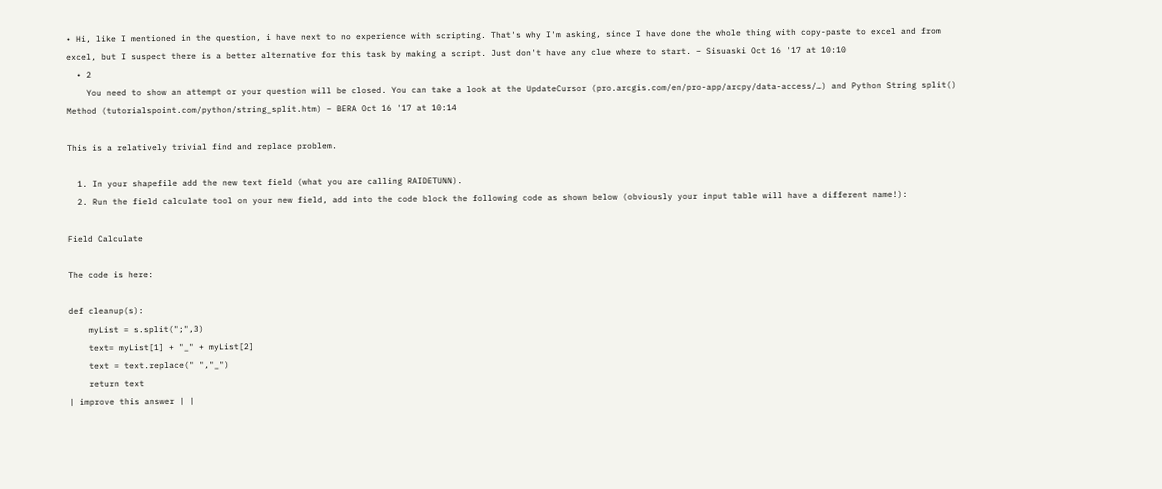• Hi, like I mentioned in the question, i have next to no experience with scripting. That's why I'm asking, since I have done the whole thing with copy-paste to excel and from excel, but I suspect there is a better alternative for this task by making a script. Just don't have any clue where to start. – Sisuaski Oct 16 '17 at 10:10
  • 2
    You need to show an attempt or your question will be closed. You can take a look at the UpdateCursor (pro.arcgis.com/en/pro-app/arcpy/data-access/…) and Python String split() Method (tutorialspoint.com/python/string_split.htm) – BERA Oct 16 '17 at 10:14

This is a relatively trivial find and replace problem.

  1. In your shapefile add the new text field (what you are calling RAIDETUNN).
  2. Run the field calculate tool on your new field, add into the code block the following code as shown below (obviously your input table will have a different name!):

Field Calculate

The code is here:

def cleanup(s):
    myList = s.split(";",3)
    text= myList[1] + "_" + myList[2]
    text = text.replace(" ","_")
    return text
| improve this answer | |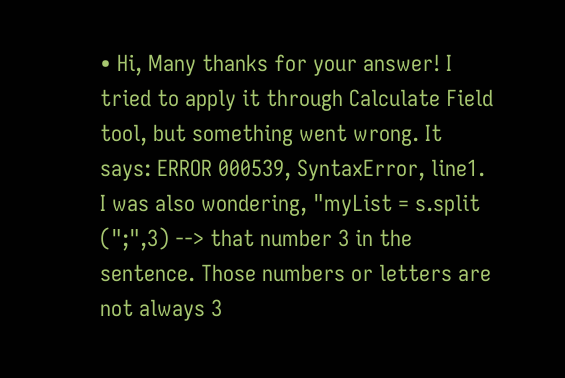• Hi, Many thanks for your answer! I tried to apply it through Calculate Field tool, but something went wrong. It says: ERROR 000539, SyntaxError, line1. I was also wondering, "myList = s.split (";",3) --> that number 3 in the sentence. Those numbers or letters are not always 3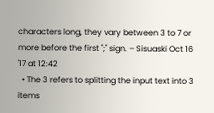characters long, they vary between 3 to 7 or more before the first ";" sign. – Sisuaski Oct 16 '17 at 12:42
  • The 3 refers to splitting the input text into 3 items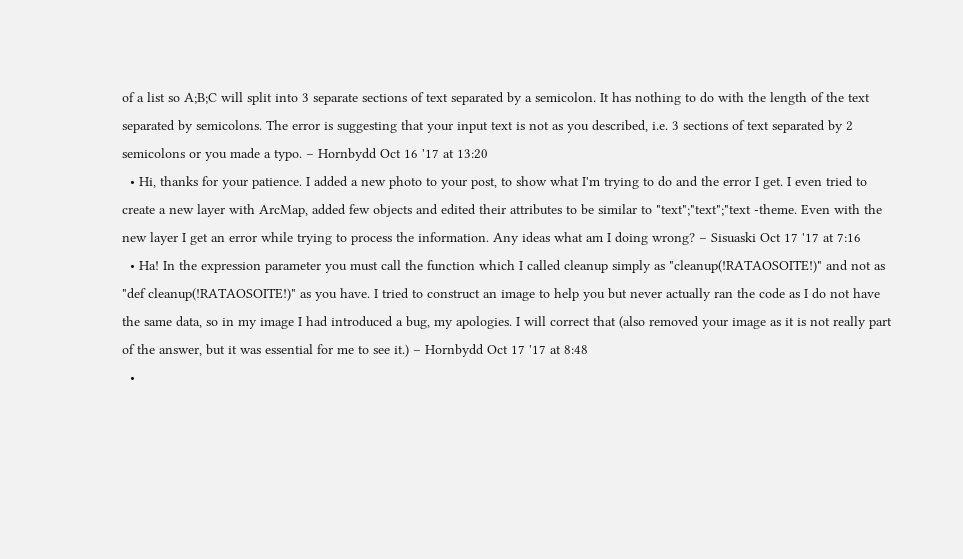of a list so A;B;C will split into 3 separate sections of text separated by a semicolon. It has nothing to do with the length of the text separated by semicolons. The error is suggesting that your input text is not as you described, i.e. 3 sections of text separated by 2 semicolons or you made a typo. – Hornbydd Oct 16 '17 at 13:20
  • Hi, thanks for your patience. I added a new photo to your post, to show what I'm trying to do and the error I get. I even tried to create a new layer with ArcMap, added few objects and edited their attributes to be similar to "text";"text";"text -theme. Even with the new layer I get an error while trying to process the information. Any ideas what am I doing wrong? – Sisuaski Oct 17 '17 at 7:16
  • Ha! In the expression parameter you must call the function which I called cleanup simply as "cleanup(!RATAOSOITE!)" and not as "def cleanup(!RATAOSOITE!)" as you have. I tried to construct an image to help you but never actually ran the code as I do not have the same data, so in my image I had introduced a bug, my apologies. I will correct that (also removed your image as it is not really part of the answer, but it was essential for me to see it.) – Hornbydd Oct 17 '17 at 8:48
  •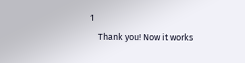1
    Thank you! Now it works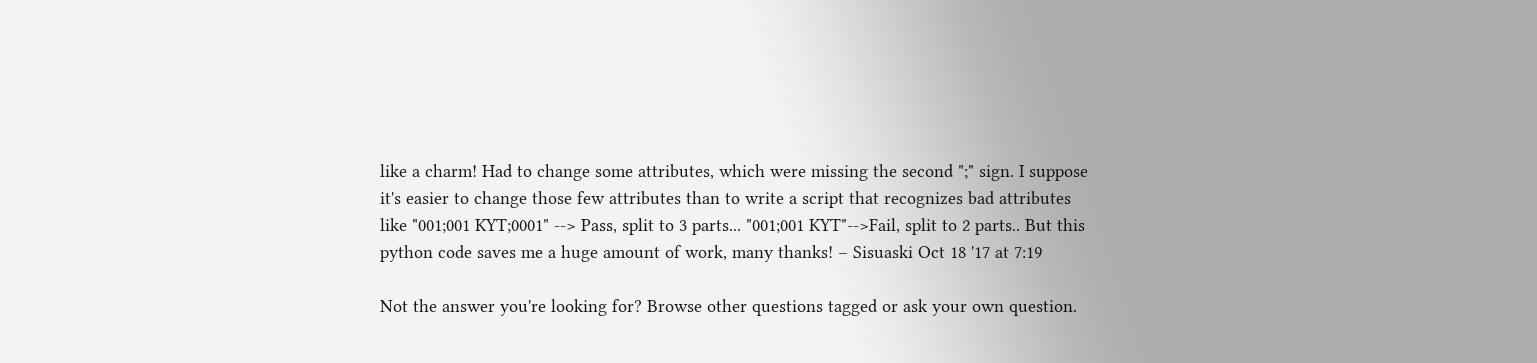like a charm! Had to change some attributes, which were missing the second ";" sign. I suppose it's easier to change those few attributes than to write a script that recognizes bad attributes like "001;001 KYT;0001" --> Pass, split to 3 parts... "001;001 KYT"-->Fail, split to 2 parts.. But this python code saves me a huge amount of work, many thanks! – Sisuaski Oct 18 '17 at 7:19

Not the answer you're looking for? Browse other questions tagged or ask your own question.